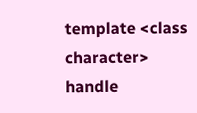template <class character>
handle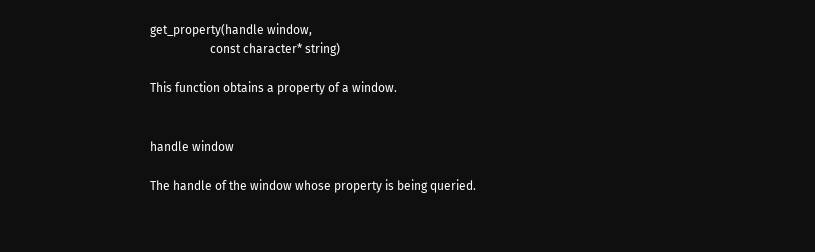get_property(handle window,
                    const character* string)

This function obtains a property of a window.


handle window

The handle of the window whose property is being queried.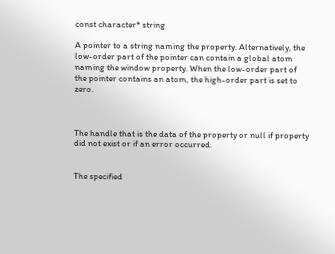const character* string

A pointer to a string naming the property. Alternatively, the low-order part of the pointer can contain a global atom naming the window property. When the low-order part of the pointer contains an atom, the high-order part is set to zero.



The handle that is the data of the property or null if property did not exist or if an error occurred.


The specified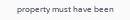property must have been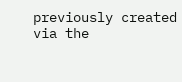previously created via the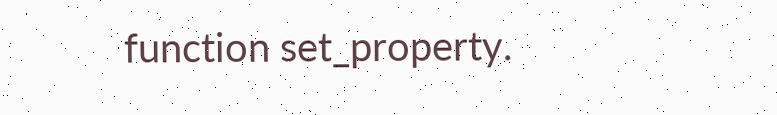function set_property.